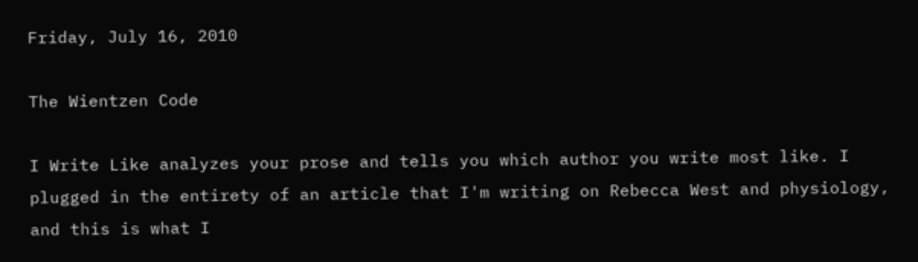Friday, July 16, 2010

The Wientzen Code

I Write Like analyzes your prose and tells you which author you write most like. I plugged in the entirety of an article that I'm writing on Rebecca West and physiology, and this is what I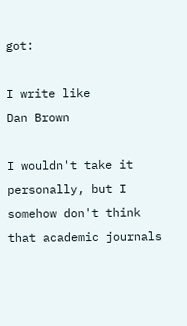got:

I write like
Dan Brown

I wouldn't take it personally, but I somehow don't think that academic journals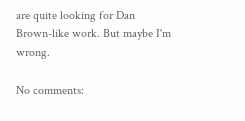are quite looking for Dan Brown-like work. But maybe I'm wrong.

No comments: